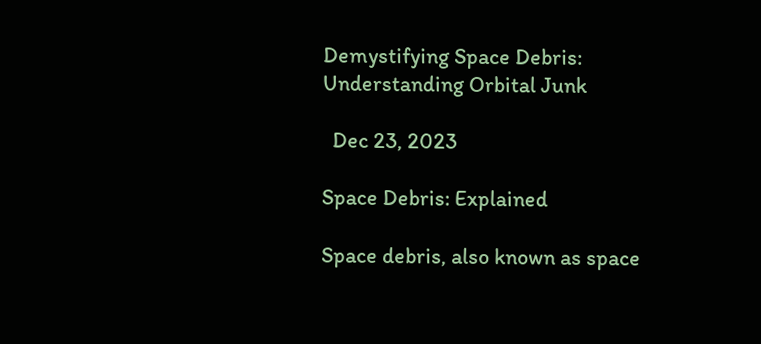Demystifying Space Debris: Understanding Orbital Junk

  Dec 23, 2023

Space Debris: Explained

Space debris, also known as space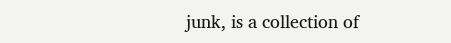junk, is a collection of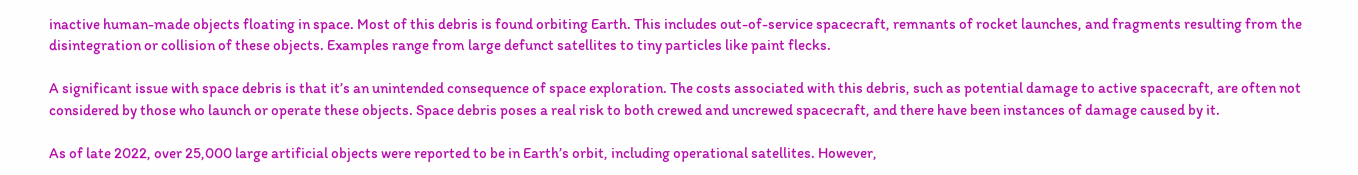inactive human-made objects floating in space. Most of this debris is found orbiting Earth. This includes out-of-service spacecraft, remnants of rocket launches, and fragments resulting from the disintegration or collision of these objects. Examples range from large defunct satellites to tiny particles like paint flecks.

A significant issue with space debris is that it’s an unintended consequence of space exploration. The costs associated with this debris, such as potential damage to active spacecraft, are often not considered by those who launch or operate these objects. Space debris poses a real risk to both crewed and uncrewed spacecraft, and there have been instances of damage caused by it.

As of late 2022, over 25,000 large artificial objects were reported to be in Earth’s orbit, including operational satellites. However,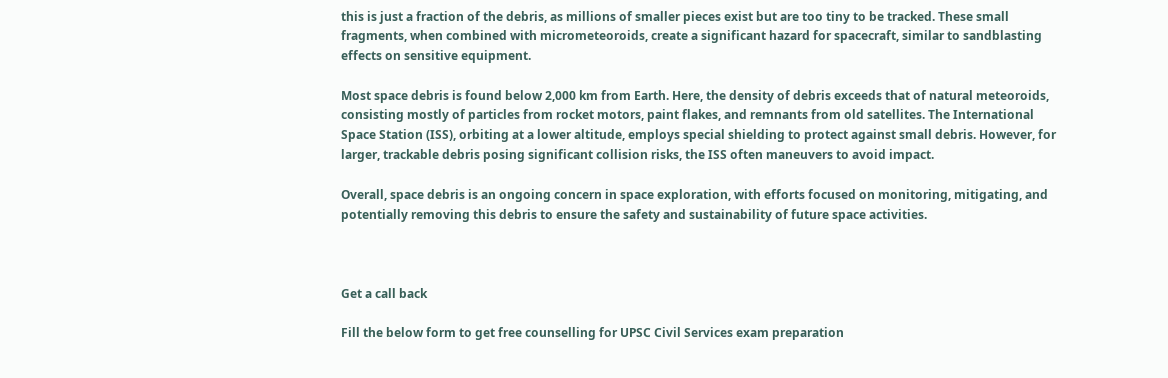this is just a fraction of the debris, as millions of smaller pieces exist but are too tiny to be tracked. These small fragments, when combined with micrometeoroids, create a significant hazard for spacecraft, similar to sandblasting effects on sensitive equipment.

Most space debris is found below 2,000 km from Earth. Here, the density of debris exceeds that of natural meteoroids, consisting mostly of particles from rocket motors, paint flakes, and remnants from old satellites. The International Space Station (ISS), orbiting at a lower altitude, employs special shielding to protect against small debris. However, for larger, trackable debris posing significant collision risks, the ISS often maneuvers to avoid impact.

Overall, space debris is an ongoing concern in space exploration, with efforts focused on monitoring, mitigating, and potentially removing this debris to ensure the safety and sustainability of future space activities.



Get a call back

Fill the below form to get free counselling for UPSC Civil Services exam preparation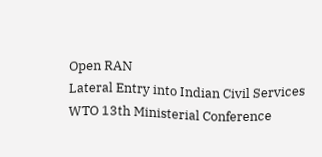Open RAN
Lateral Entry into Indian Civil Services
WTO 13th Ministerial Conference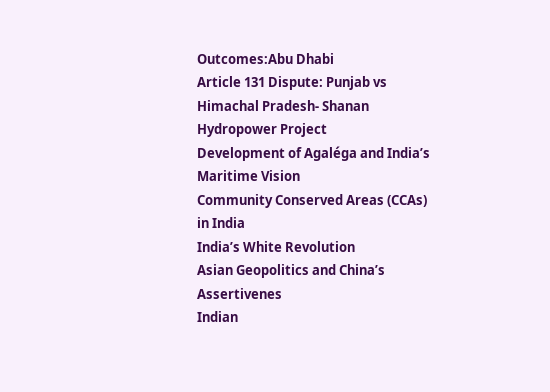Outcomes:Abu Dhabi
Article 131 Dispute: Punjab vs Himachal Pradesh- Shanan Hydropower Project
Development of Agaléga and India’s Maritime Vision
Community Conserved Areas (CCAs) in India
India’s White Revolution
Asian Geopolitics and China’s Assertivenes
Indian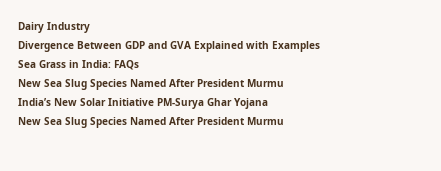Dairy Industry
Divergence Between GDP and GVA Explained with Examples
Sea Grass in India: FAQs
New Sea Slug Species Named After President Murmu
India’s New Solar Initiative PM-Surya Ghar Yojana
New Sea Slug Species Named After President Murmu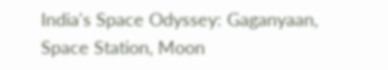India's Space Odyssey: Gaganyaan, Space Station, Moon